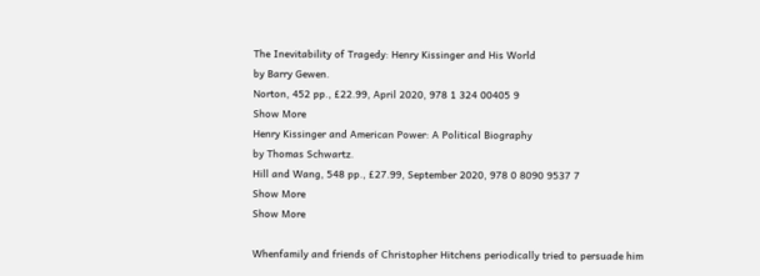The Inevitability of Tragedy: Henry Kissinger and His World
by Barry Gewen.
Norton, 452 pp., £22.99, April 2020, 978 1 324 00405 9
Show More
Henry Kissinger and American Power: A Political Biography
by Thomas Schwartz.
Hill and Wang, 548 pp., £27.99, September 2020, 978 0 8090 9537 7
Show More
Show More

Whenfamily and friends of Christopher Hitchens periodically tried to persuade him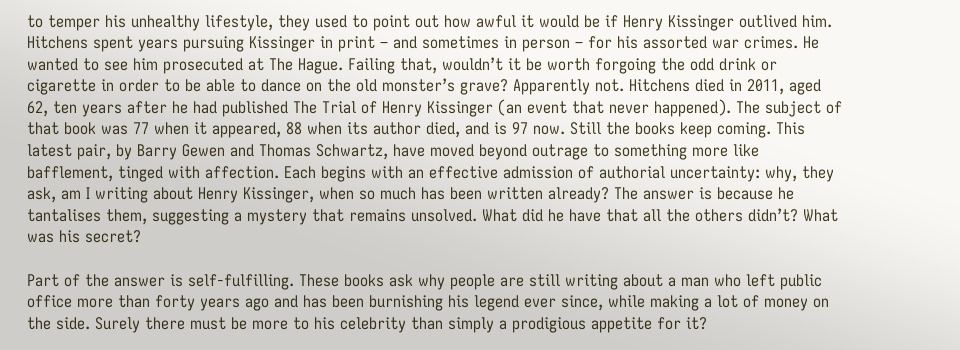to temper his unhealthy lifestyle, they used to point out how awful it would be if Henry Kissinger outlived him. Hitchens spent years pursuing Kissinger in print – and sometimes in person – for his assorted war crimes. He wanted to see him prosecuted at The Hague. Failing that, wouldn’t it be worth forgoing the odd drink or cigarette in order to be able to dance on the old monster’s grave? Apparently not. Hitchens died in 2011, aged 62, ten years after he had published The Trial of Henry Kissinger (an event that never happened). The subject of that book was 77 when it appeared, 88 when its author died, and is 97 now. Still the books keep coming. This latest pair, by Barry Gewen and Thomas Schwartz, have moved beyond outrage to something more like bafflement, tinged with affection. Each begins with an effective admission of authorial uncertainty: why, they ask, am I writing about Henry Kissinger, when so much has been written already? The answer is because he tantalises them, suggesting a mystery that remains unsolved. What did he have that all the others didn’t? What was his secret?

Part of the answer is self-fulfilling. These books ask why people are still writing about a man who left public office more than forty years ago and has been burnishing his legend ever since, while making a lot of money on the side. Surely there must be more to his celebrity than simply a prodigious appetite for it?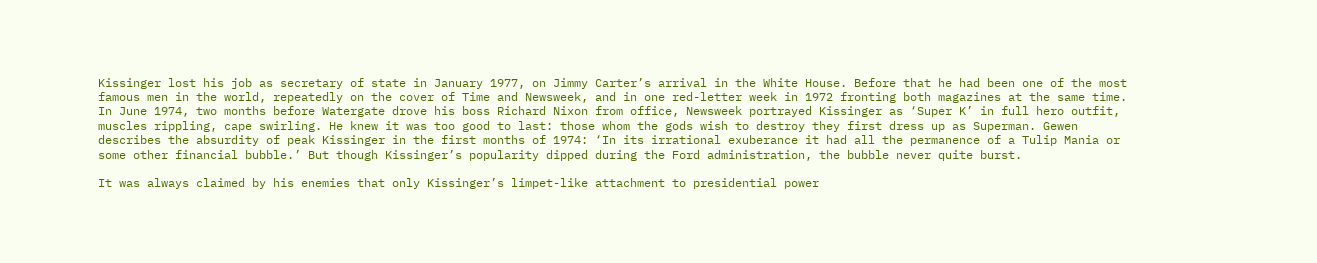Kissinger lost his job as secretary of state in January 1977, on Jimmy Carter’s arrival in the White House. Before that he had been one of the most famous men in the world, repeatedly on the cover of Time and Newsweek, and in one red-letter week in 1972 fronting both magazines at the same time. In June 1974, two months before Watergate drove his boss Richard Nixon from office, Newsweek portrayed Kissinger as ‘Super K’ in full hero outfit, muscles rippling, cape swirling. He knew it was too good to last: those whom the gods wish to destroy they first dress up as Superman. Gewen describes the absurdity of peak Kissinger in the first months of 1974: ‘In its irrational exuberance it had all the permanence of a Tulip Mania or some other financial bubble.’ But though Kissinger’s popularity dipped during the Ford administration, the bubble never quite burst.

It was always claimed by his enemies that only Kissinger’s limpet-like attachment to presidential power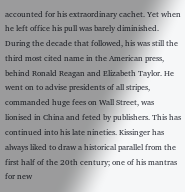accounted for his extraordinary cachet. Yet when he left office his pull was barely diminished. During the decade that followed, his was still the third most cited name in the American press, behind Ronald Reagan and Elizabeth Taylor. He went on to advise presidents of all stripes, commanded huge fees on Wall Street, was lionised in China and feted by publishers. This has continued into his late nineties. Kissinger has always liked to draw a historical parallel from the first half of the 20th century; one of his mantras for new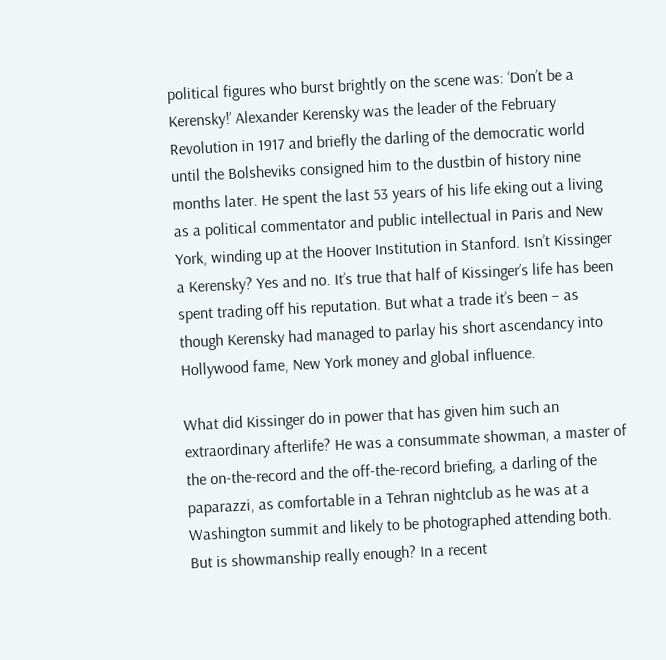political figures who burst brightly on the scene was: ‘Don’t be a Kerensky!’ Alexander Kerensky was the leader of the February Revolution in 1917 and briefly the darling of the democratic world until the Bolsheviks consigned him to the dustbin of history nine months later. He spent the last 53 years of his life eking out a living as a political commentator and public intellectual in Paris and New York, winding up at the Hoover Institution in Stanford. Isn’t Kissinger a Kerensky? Yes and no. It’s true that half of Kissinger’s life has been spent trading off his reputation. But what a trade it’s been – as though Kerensky had managed to parlay his short ascendancy into Hollywood fame, New York money and global influence.

What did Kissinger do in power that has given him such an extraordinary afterlife? He was a consummate showman, a master of the on-the-record and the off-the-record briefing, a darling of the paparazzi, as comfortable in a Tehran nightclub as he was at a Washington summit and likely to be photographed attending both. But is showmanship really enough? In a recent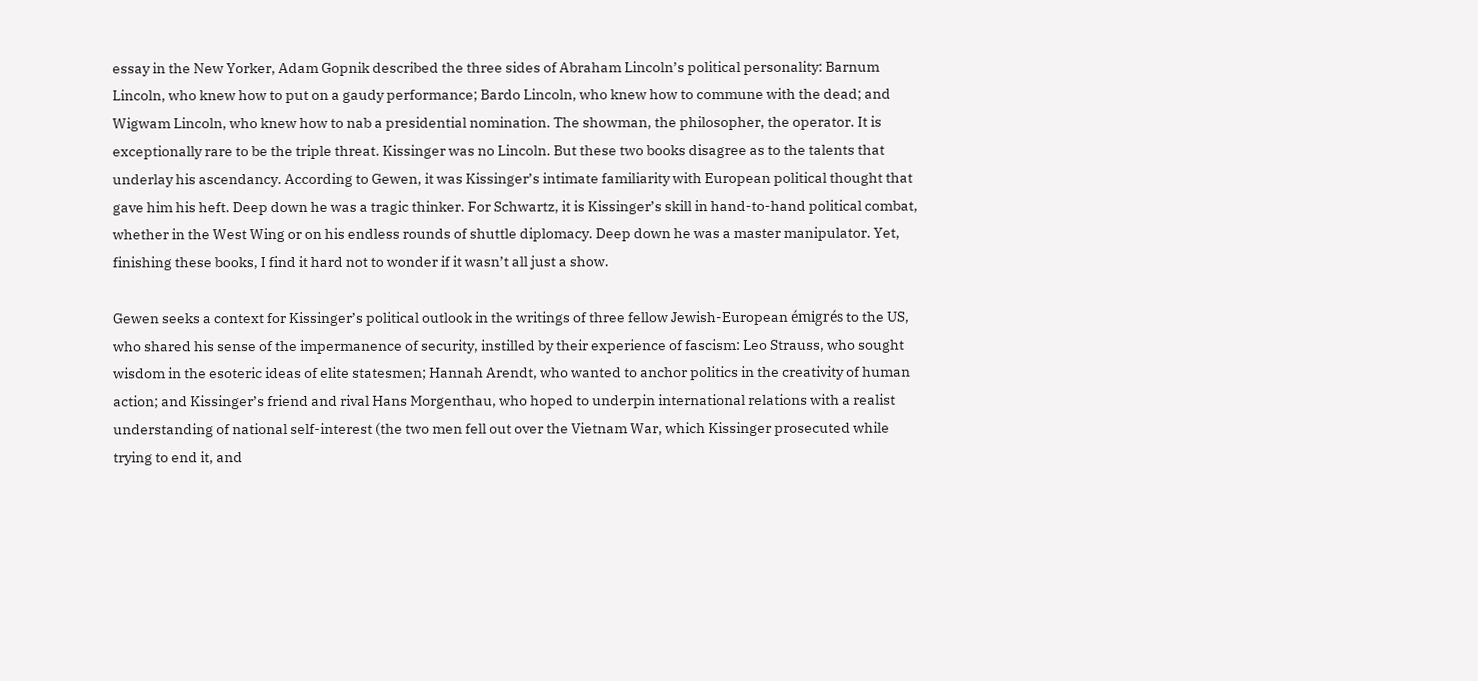essay in the New Yorker, Adam Gopnik described the three sides of Abraham Lincoln’s political personality: Barnum Lincoln, who knew how to put on a gaudy performance; Bardo Lincoln, who knew how to commune with the dead; and Wigwam Lincoln, who knew how to nab a presidential nomination. The showman, the philosopher, the operator. It is exceptionally rare to be the triple threat. Kissinger was no Lincoln. But these two books disagree as to the talents that underlay his ascendancy. According to Gewen, it was Kissinger’s intimate familiarity with European political thought that gave him his heft. Deep down he was a tragic thinker. For Schwartz, it is Kissinger’s skill in hand-to-hand political combat, whether in the West Wing or on his endless rounds of shuttle diplomacy. Deep down he was a master manipulator. Yet, finishing these books, I find it hard not to wonder if it wasn’t all just a show.

Gewen seeks a context for Kissinger’s political outlook in the writings of three fellow Jewish-European émigrés to the US, who shared his sense of the impermanence of security, instilled by their experience of fascism: Leo Strauss, who sought wisdom in the esoteric ideas of elite statesmen; Hannah Arendt, who wanted to anchor politics in the creativity of human action; and Kissinger’s friend and rival Hans Morgenthau, who hoped to underpin international relations with a realist understanding of national self-interest (the two men fell out over the Vietnam War, which Kissinger prosecuted while trying to end it, and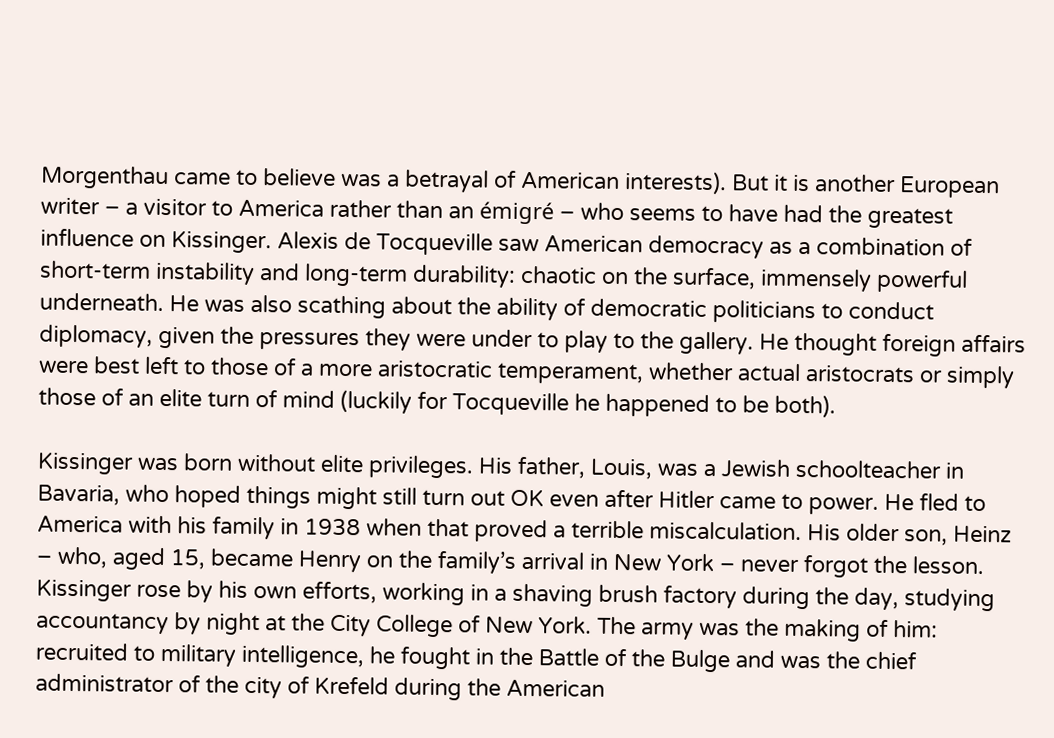Morgenthau came to believe was a betrayal of American interests). But it is another European writer – a visitor to America rather than an émigré – who seems to have had the greatest influence on Kissinger. Alexis de Tocqueville saw American democracy as a combination of short-term instability and long-term durability: chaotic on the surface, immensely powerful underneath. He was also scathing about the ability of democratic politicians to conduct diplomacy, given the pressures they were under to play to the gallery. He thought foreign affairs were best left to those of a more aristocratic temperament, whether actual aristocrats or simply those of an elite turn of mind (luckily for Tocqueville he happened to be both).

Kissinger was born without elite privileges. His father, Louis, was a Jewish schoolteacher in Bavaria, who hoped things might still turn out OK even after Hitler came to power. He fled to America with his family in 1938 when that proved a terrible miscalculation. His older son, Heinz – who, aged 15, became Henry on the family’s arrival in New York – never forgot the lesson. Kissinger rose by his own efforts, working in a shaving brush factory during the day, studying accountancy by night at the City College of New York. The army was the making of him: recruited to military intelligence, he fought in the Battle of the Bulge and was the chief administrator of the city of Krefeld during the American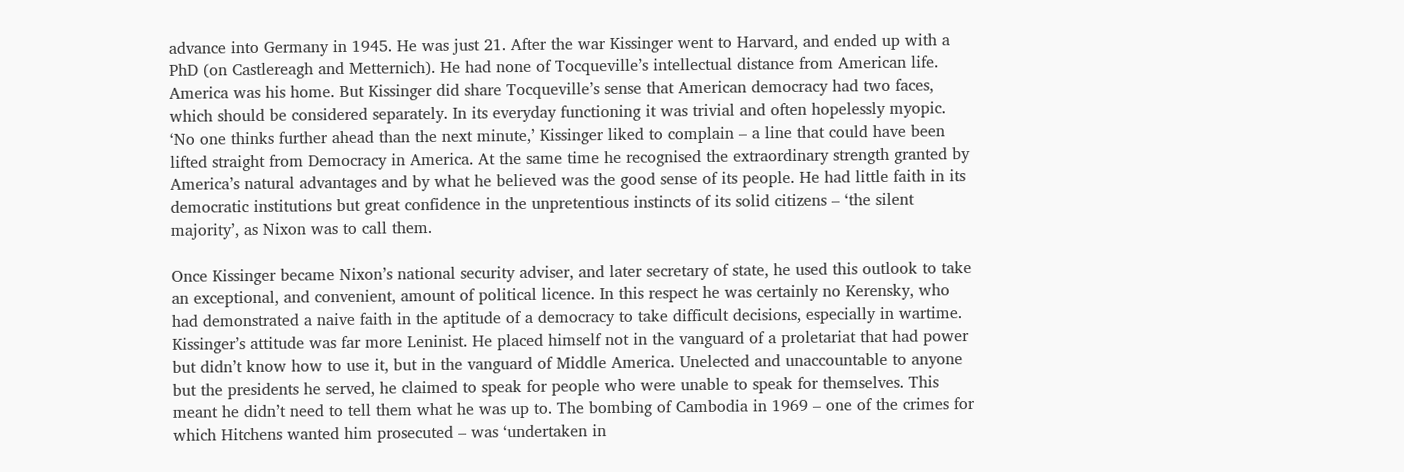advance into Germany in 1945. He was just 21. After the war Kissinger went to Harvard, and ended up with a PhD (on Castlereagh and Metternich). He had none of Tocqueville’s intellectual distance from American life. America was his home. But Kissinger did share Tocqueville’s sense that American democracy had two faces, which should be considered separately. In its everyday functioning it was trivial and often hopelessly myopic. ‘No one thinks further ahead than the next minute,’ Kissinger liked to complain – a line that could have been lifted straight from Democracy in America. At the same time he recognised the extraordinary strength granted by America’s natural advantages and by what he believed was the good sense of its people. He had little faith in its democratic institutions but great confidence in the unpretentious instincts of its solid citizens – ‘the silent majority’, as Nixon was to call them.

Once Kissinger became Nixon’s national security adviser, and later secretary of state, he used this outlook to take an exceptional, and convenient, amount of political licence. In this respect he was certainly no Kerensky, who had demonstrated a naive faith in the aptitude of a democracy to take difficult decisions, especially in wartime. Kissinger’s attitude was far more Leninist. He placed himself not in the vanguard of a proletariat that had power but didn’t know how to use it, but in the vanguard of Middle America. Unelected and unaccountable to anyone but the presidents he served, he claimed to speak for people who were unable to speak for themselves. This meant he didn’t need to tell them what he was up to. The bombing of Cambodia in 1969 – one of the crimes for which Hitchens wanted him prosecuted – was ‘undertaken in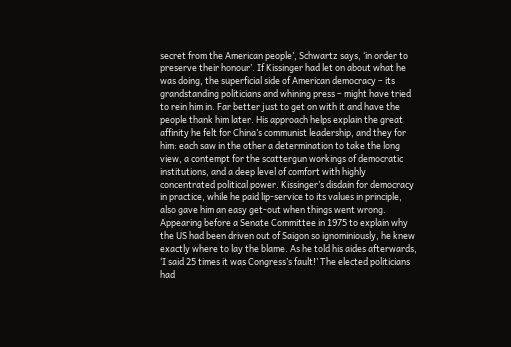secret from the American people’, Schwartz says, ‘in order to preserve their honour’. If Kissinger had let on about what he was doing, the superficial side of American democracy – its grandstanding politicians and whining press – might have tried to rein him in. Far better just to get on with it and have the people thank him later. His approach helps explain the great affinity he felt for China’s communist leadership, and they for him: each saw in the other a determination to take the long view, a contempt for the scattergun workings of democratic institutions, and a deep level of comfort with highly concentrated political power. Kissinger’s disdain for democracy in practice, while he paid lip-service to its values in principle, also gave him an easy get-out when things went wrong. Appearing before a Senate Committee in 1975 to explain why the US had been driven out of Saigon so ignominiously, he knew exactly where to lay the blame. As he told his aides afterwards, ‘I said 25 times it was Congress’s fault!’ The elected politicians had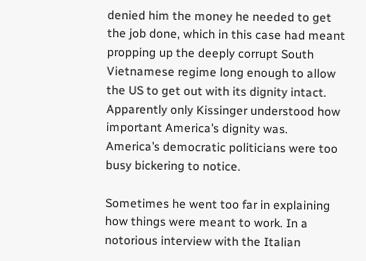denied him the money he needed to get the job done, which in this case had meant propping up the deeply corrupt South Vietnamese regime long enough to allow the US to get out with its dignity intact. Apparently only Kissinger understood how important America’s dignity was. America’s democratic politicians were too busy bickering to notice.

Sometimes he went too far in explaining how things were meant to work. In a notorious interview with the Italian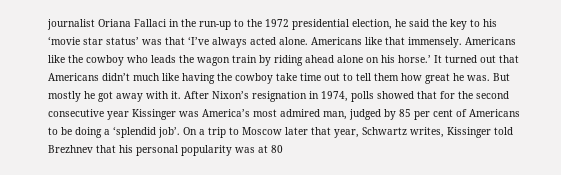journalist Oriana Fallaci in the run-up to the 1972 presidential election, he said the key to his ‘movie star status’ was that ‘I’ve always acted alone. Americans like that immensely. Americans like the cowboy who leads the wagon train by riding ahead alone on his horse.’ It turned out that Americans didn’t much like having the cowboy take time out to tell them how great he was. But mostly he got away with it. After Nixon’s resignation in 1974, polls showed that for the second consecutive year Kissinger was America’s most admired man, judged by 85 per cent of Americans to be doing a ‘splendid job’. On a trip to Moscow later that year, Schwartz writes, Kissinger told Brezhnev that his personal popularity was at 80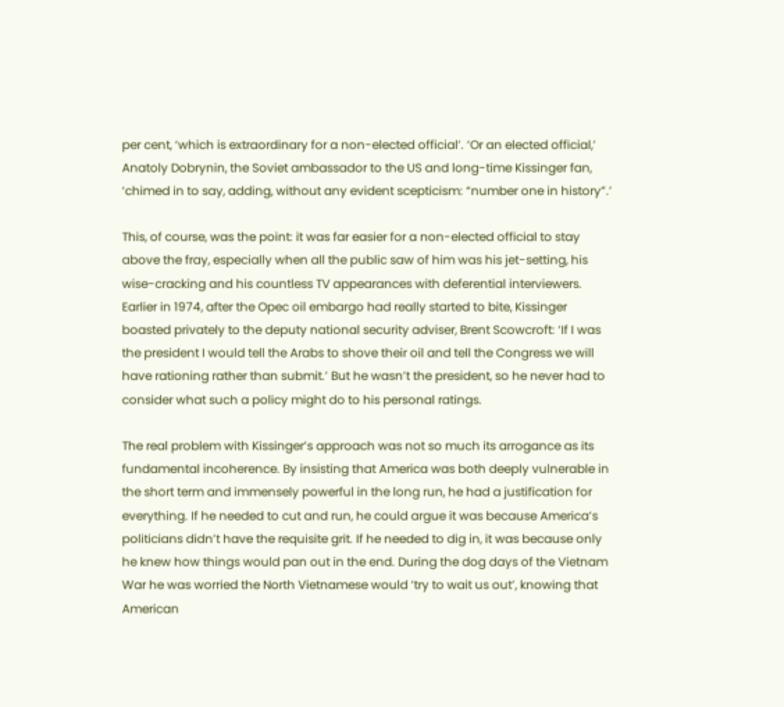per cent, ‘which is extraordinary for a non-elected official’. ‘Or an elected official,’ Anatoly Dobrynin, the Soviet ambassador to the US and long-time Kissinger fan, ‘chimed in to say, adding, without any evident scepticism: “number one in history”.’

This, of course, was the point: it was far easier for a non-elected official to stay above the fray, especially when all the public saw of him was his jet-setting, his wise-cracking and his countless TV appearances with deferential interviewers. Earlier in 1974, after the Opec oil embargo had really started to bite, Kissinger boasted privately to the deputy national security adviser, Brent Scowcroft: ‘If I was the president I would tell the Arabs to shove their oil and tell the Congress we will have rationing rather than submit.’ But he wasn’t the president, so he never had to consider what such a policy might do to his personal ratings.

The real problem with Kissinger’s approach was not so much its arrogance as its fundamental incoherence. By insisting that America was both deeply vulnerable in the short term and immensely powerful in the long run, he had a justification for everything. If he needed to cut and run, he could argue it was because America’s politicians didn’t have the requisite grit. If he needed to dig in, it was because only he knew how things would pan out in the end. During the dog days of the Vietnam War he was worried the North Vietnamese would ‘try to wait us out’, knowing that American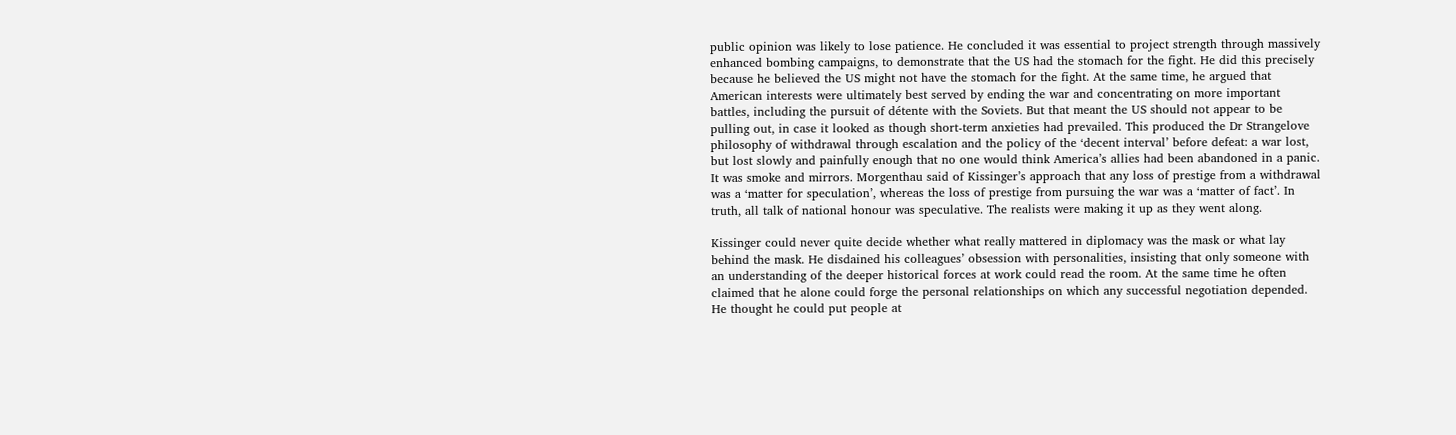public opinion was likely to lose patience. He concluded it was essential to project strength through massively enhanced bombing campaigns, to demonstrate that the US had the stomach for the fight. He did this precisely because he believed the US might not have the stomach for the fight. At the same time, he argued that American interests were ultimately best served by ending the war and concentrating on more important battles, including the pursuit of détente with the Soviets. But that meant the US should not appear to be pulling out, in case it looked as though short-term anxieties had prevailed. This produced the Dr Strangelove philosophy of withdrawal through escalation and the policy of the ‘decent interval’ before defeat: a war lost, but lost slowly and painfully enough that no one would think America’s allies had been abandoned in a panic. It was smoke and mirrors. Morgenthau said of Kissinger’s approach that any loss of prestige from a withdrawal was a ‘matter for speculation’, whereas the loss of prestige from pursuing the war was a ‘matter of fact’. In truth, all talk of national honour was speculative. The realists were making it up as they went along.

Kissinger could never quite decide whether what really mattered in diplomacy was the mask or what lay behind the mask. He disdained his colleagues’ obsession with personalities, insisting that only someone with an understanding of the deeper historical forces at work could read the room. At the same time he often claimed that he alone could forge the personal relationships on which any successful negotiation depended. He thought he could put people at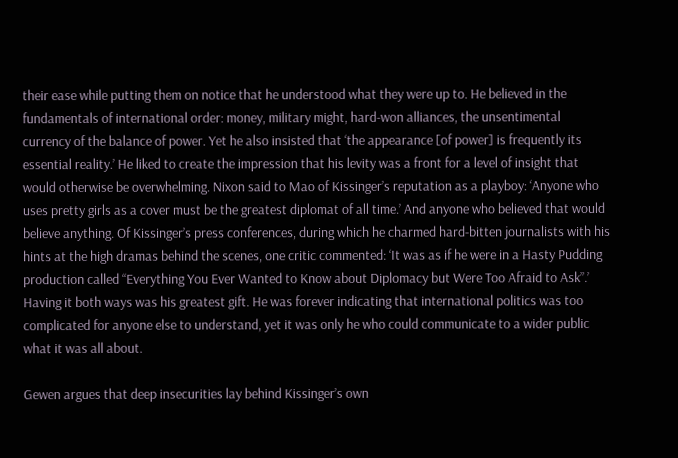their ease while putting them on notice that he understood what they were up to. He believed in the fundamentals of international order: money, military might, hard-won alliances, the unsentimental currency of the balance of power. Yet he also insisted that ‘the appearance [of power] is frequently its essential reality.’ He liked to create the impression that his levity was a front for a level of insight that would otherwise be overwhelming. Nixon said to Mao of Kissinger’s reputation as a playboy: ‘Anyone who uses pretty girls as a cover must be the greatest diplomat of all time.’ And anyone who believed that would believe anything. Of Kissinger’s press conferences, during which he charmed hard-bitten journalists with his hints at the high dramas behind the scenes, one critic commented: ‘It was as if he were in a Hasty Pudding production called “Everything You Ever Wanted to Know about Diplomacy but Were Too Afraid to Ask”.’ Having it both ways was his greatest gift. He was forever indicating that international politics was too complicated for anyone else to understand, yet it was only he who could communicate to a wider public what it was all about.

Gewen argues that deep insecurities lay behind Kissinger’s own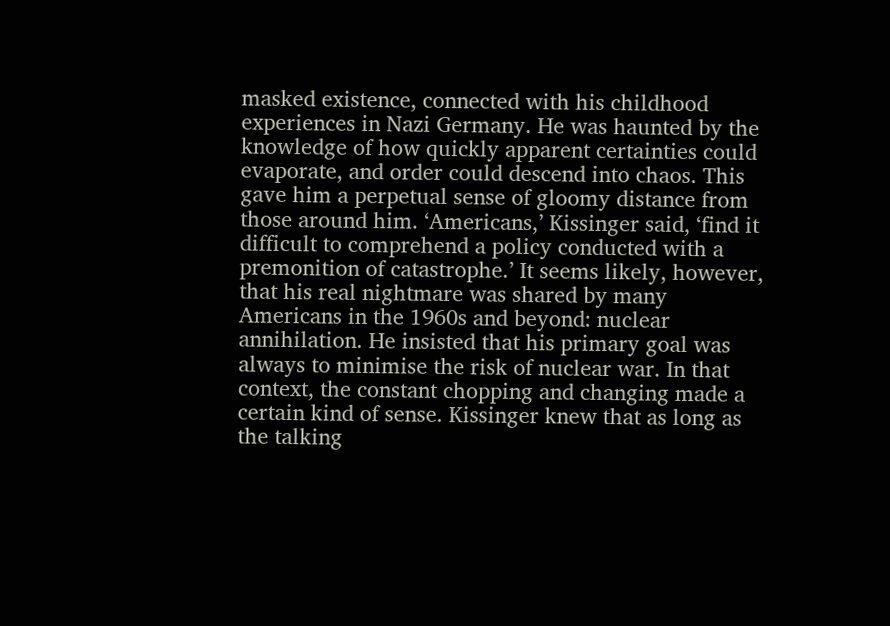masked existence, connected with his childhood experiences in Nazi Germany. He was haunted by the knowledge of how quickly apparent certainties could evaporate, and order could descend into chaos. This gave him a perpetual sense of gloomy distance from those around him. ‘Americans,’ Kissinger said, ‘find it difficult to comprehend a policy conducted with a premonition of catastrophe.’ It seems likely, however, that his real nightmare was shared by many Americans in the 1960s and beyond: nuclear annihilation. He insisted that his primary goal was always to minimise the risk of nuclear war. In that context, the constant chopping and changing made a certain kind of sense. Kissinger knew that as long as the talking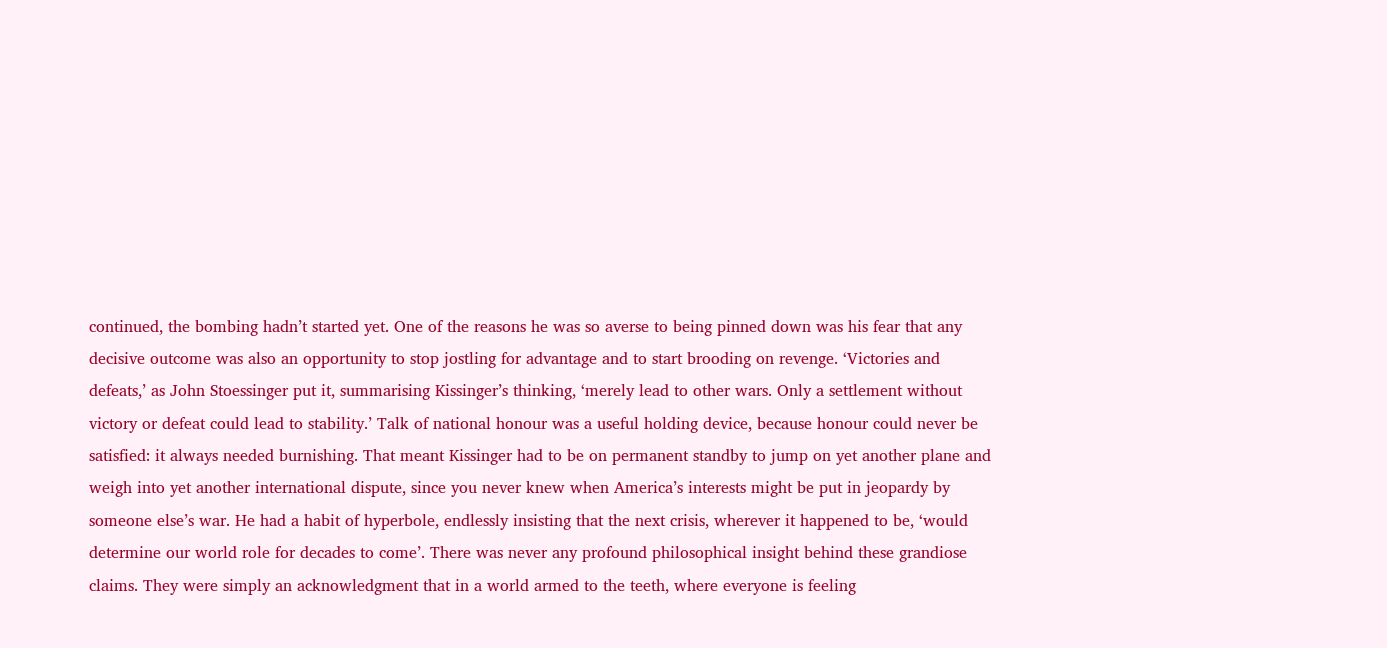continued, the bombing hadn’t started yet. One of the reasons he was so averse to being pinned down was his fear that any decisive outcome was also an opportunity to stop jostling for advantage and to start brooding on revenge. ‘Victories and defeats,’ as John Stoessinger put it, summarising Kissinger’s thinking, ‘merely lead to other wars. Only a settlement without victory or defeat could lead to stability.’ Talk of national honour was a useful holding device, because honour could never be satisfied: it always needed burnishing. That meant Kissinger had to be on permanent standby to jump on yet another plane and weigh into yet another international dispute, since you never knew when America’s interests might be put in jeopardy by someone else’s war. He had a habit of hyperbole, endlessly insisting that the next crisis, wherever it happened to be, ‘would determine our world role for decades to come’. There was never any profound philosophical insight behind these grandiose claims. They were simply an acknowledgment that in a world armed to the teeth, where everyone is feeling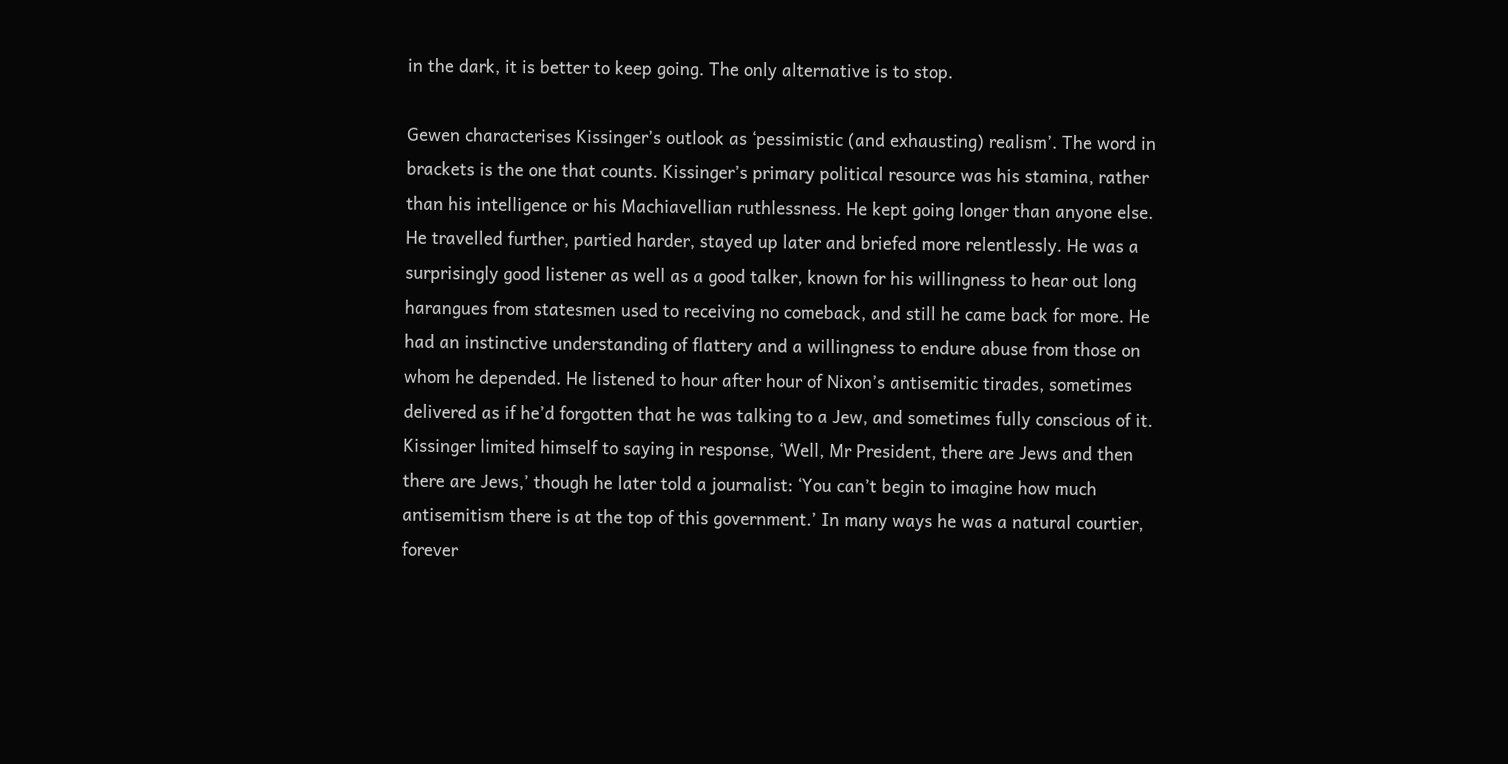in the dark, it is better to keep going. The only alternative is to stop.

Gewen characterises Kissinger’s outlook as ‘pessimistic (and exhausting) realism’. The word in brackets is the one that counts. Kissinger’s primary political resource was his stamina, rather than his intelligence or his Machiavellian ruthlessness. He kept going longer than anyone else. He travelled further, partied harder, stayed up later and briefed more relentlessly. He was a surprisingly good listener as well as a good talker, known for his willingness to hear out long harangues from statesmen used to receiving no comeback, and still he came back for more. He had an instinctive understanding of flattery and a willingness to endure abuse from those on whom he depended. He listened to hour after hour of Nixon’s antisemitic tirades, sometimes delivered as if he’d forgotten that he was talking to a Jew, and sometimes fully conscious of it. Kissinger limited himself to saying in response, ‘Well, Mr President, there are Jews and then there are Jews,’ though he later told a journalist: ‘You can’t begin to imagine how much antisemitism there is at the top of this government.’ In many ways he was a natural courtier, forever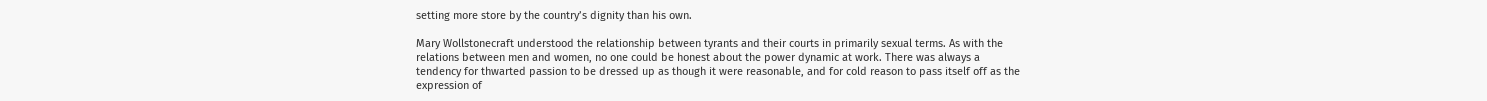setting more store by the country’s dignity than his own.

Mary Wollstonecraft understood the relationship between tyrants and their courts in primarily sexual terms. As with the relations between men and women, no one could be honest about the power dynamic at work. There was always a tendency for thwarted passion to be dressed up as though it were reasonable, and for cold reason to pass itself off as the expression of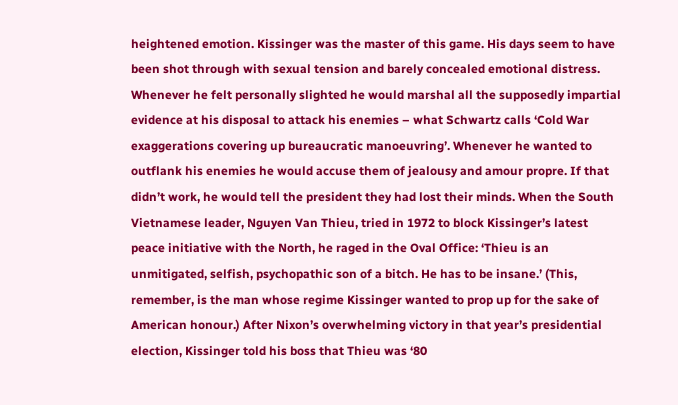heightened emotion. Kissinger was the master of this game. His days seem to have been shot through with sexual tension and barely concealed emotional distress. Whenever he felt personally slighted he would marshal all the supposedly impartial evidence at his disposal to attack his enemies – what Schwartz calls ‘Cold War exaggerations covering up bureaucratic manoeuvring’. Whenever he wanted to outflank his enemies he would accuse them of jealousy and amour propre. If that didn’t work, he would tell the president they had lost their minds. When the South Vietnamese leader, Nguyen Van Thieu, tried in 1972 to block Kissinger’s latest peace initiative with the North, he raged in the Oval Office: ‘Thieu is an unmitigated, selfish, psychopathic son of a bitch. He has to be insane.’ (This, remember, is the man whose regime Kissinger wanted to prop up for the sake of American honour.) After Nixon’s overwhelming victory in that year’s presidential election, Kissinger told his boss that Thieu was ‘80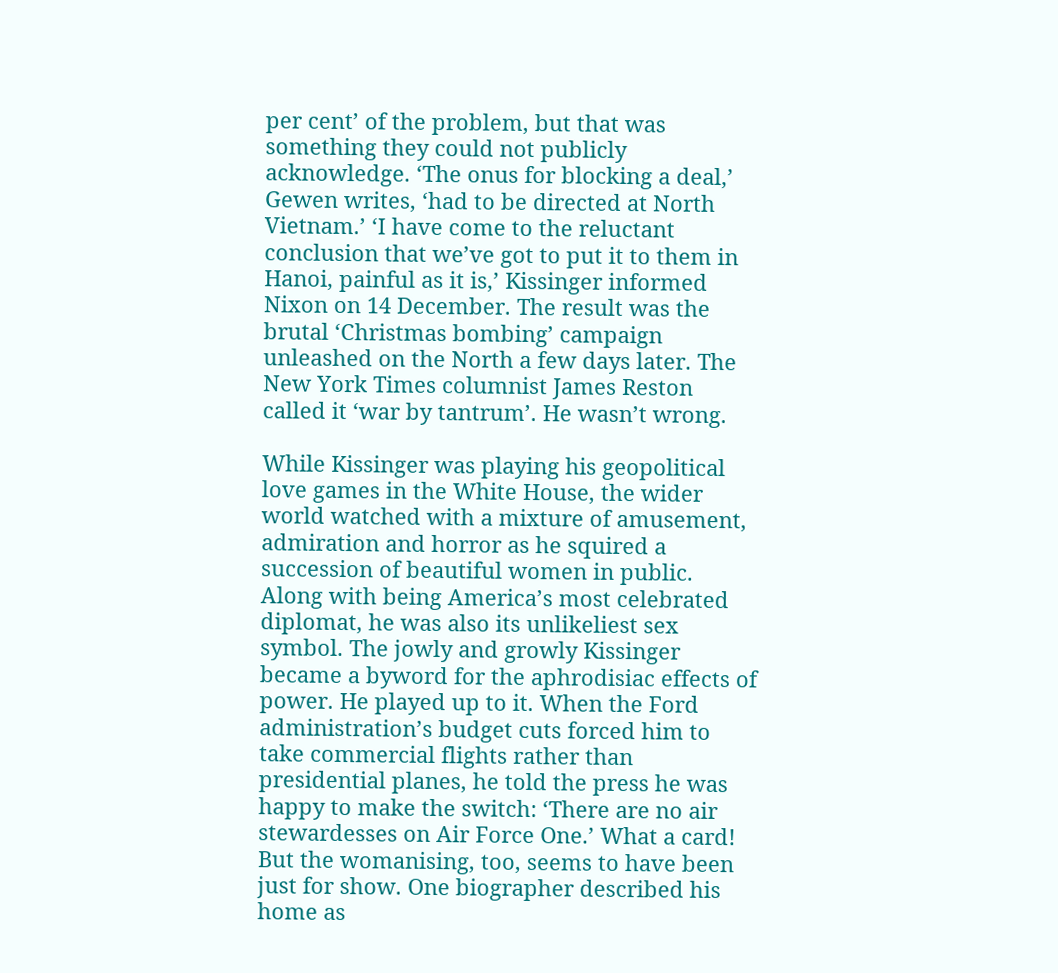per cent’ of the problem, but that was something they could not publicly acknowledge. ‘The onus for blocking a deal,’ Gewen writes, ‘had to be directed at North Vietnam.’ ‘I have come to the reluctant conclusion that we’ve got to put it to them in Hanoi, painful as it is,’ Kissinger informed Nixon on 14 December. The result was the brutal ‘Christmas bombing’ campaign unleashed on the North a few days later. The New York Times columnist James Reston called it ‘war by tantrum’. He wasn’t wrong.

While Kissinger was playing his geopolitical love games in the White House, the wider world watched with a mixture of amusement, admiration and horror as he squired a succession of beautiful women in public. Along with being America’s most celebrated diplomat, he was also its unlikeliest sex symbol. The jowly and growly Kissinger became a byword for the aphrodisiac effects of power. He played up to it. When the Ford administration’s budget cuts forced him to take commercial flights rather than presidential planes, he told the press he was happy to make the switch: ‘There are no air stewardesses on Air Force One.’ What a card! But the womanising, too, seems to have been just for show. One biographer described his home as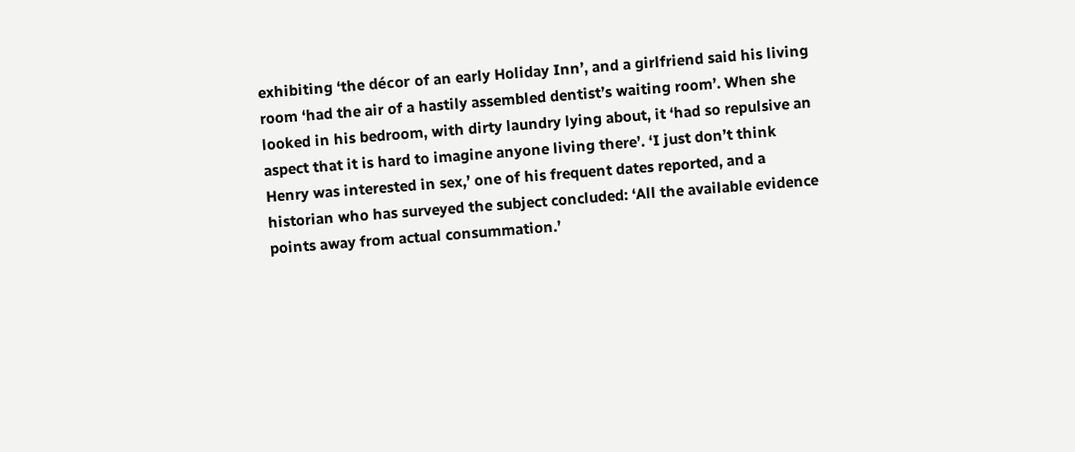exhibiting ‘the décor of an early Holiday Inn’, and a girlfriend said his living room ‘had the air of a hastily assembled dentist’s waiting room’. When she looked in his bedroom, with dirty laundry lying about, it ‘had so repulsive an aspect that it is hard to imagine anyone living there’. ‘I just don’t think Henry was interested in sex,’ one of his frequent dates reported, and a historian who has surveyed the subject concluded: ‘All the available evidence points away from actual consummation.’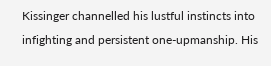Kissinger channelled his lustful instincts into infighting and persistent one-upmanship. His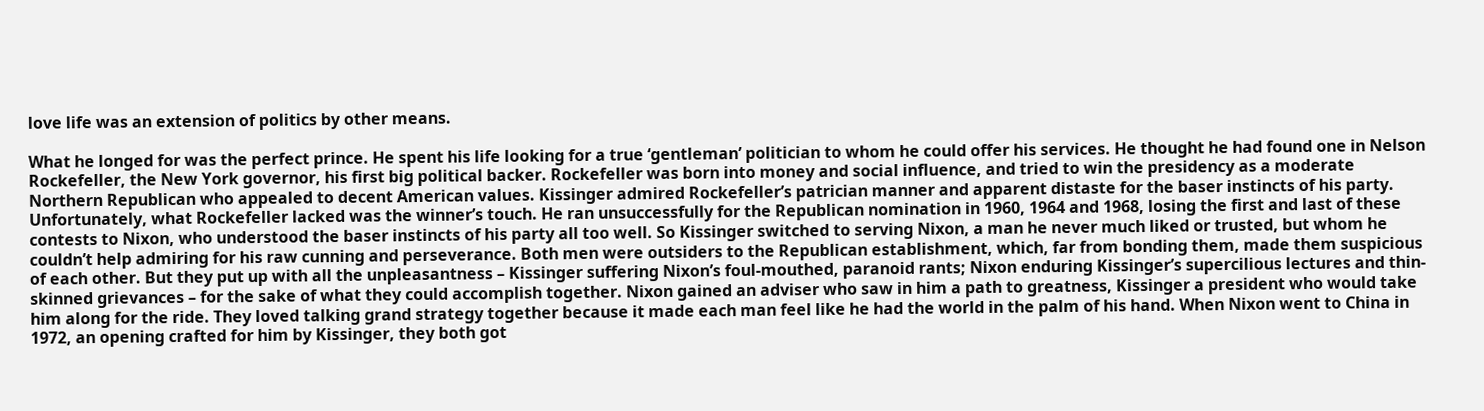love life was an extension of politics by other means.

What he longed for was the perfect prince. He spent his life looking for a true ‘gentleman’ politician to whom he could offer his services. He thought he had found one in Nelson Rockefeller, the New York governor, his first big political backer. Rockefeller was born into money and social influence, and tried to win the presidency as a moderate Northern Republican who appealed to decent American values. Kissinger admired Rockefeller’s patrician manner and apparent distaste for the baser instincts of his party. Unfortunately, what Rockefeller lacked was the winner’s touch. He ran unsuccessfully for the Republican nomination in 1960, 1964 and 1968, losing the first and last of these contests to Nixon, who understood the baser instincts of his party all too well. So Kissinger switched to serving Nixon, a man he never much liked or trusted, but whom he couldn’t help admiring for his raw cunning and perseverance. Both men were outsiders to the Republican establishment, which, far from bonding them, made them suspicious of each other. But they put up with all the unpleasantness – Kissinger suffering Nixon’s foul-mouthed, paranoid rants; Nixon enduring Kissinger’s supercilious lectures and thin-skinned grievances – for the sake of what they could accomplish together. Nixon gained an adviser who saw in him a path to greatness, Kissinger a president who would take him along for the ride. They loved talking grand strategy together because it made each man feel like he had the world in the palm of his hand. When Nixon went to China in 1972, an opening crafted for him by Kissinger, they both got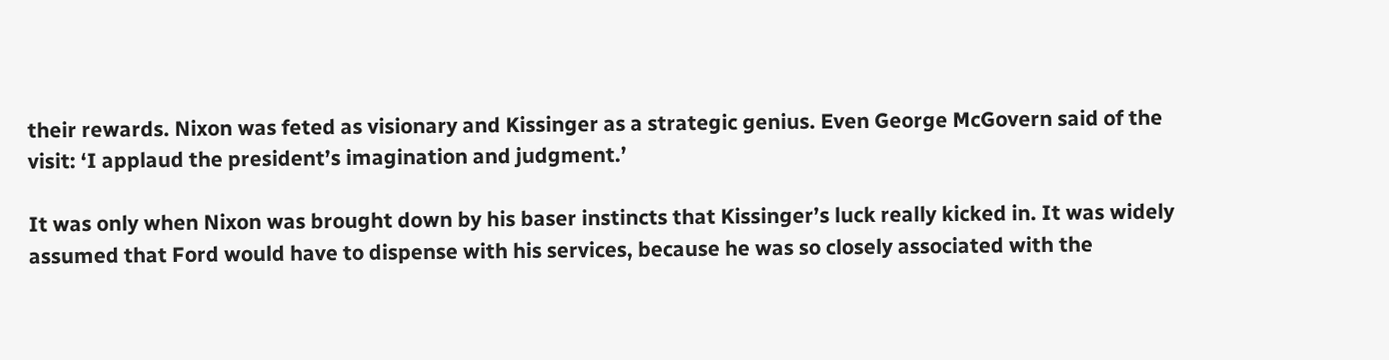their rewards. Nixon was feted as visionary and Kissinger as a strategic genius. Even George McGovern said of the visit: ‘I applaud the president’s imagination and judgment.’

It was only when Nixon was brought down by his baser instincts that Kissinger’s luck really kicked in. It was widely assumed that Ford would have to dispense with his services, because he was so closely associated with the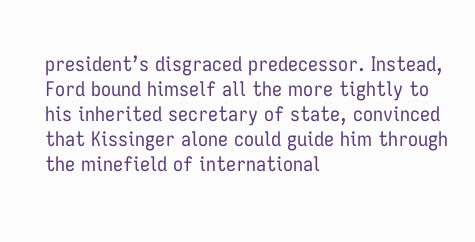president’s disgraced predecessor. Instead, Ford bound himself all the more tightly to his inherited secretary of state, convinced that Kissinger alone could guide him through the minefield of international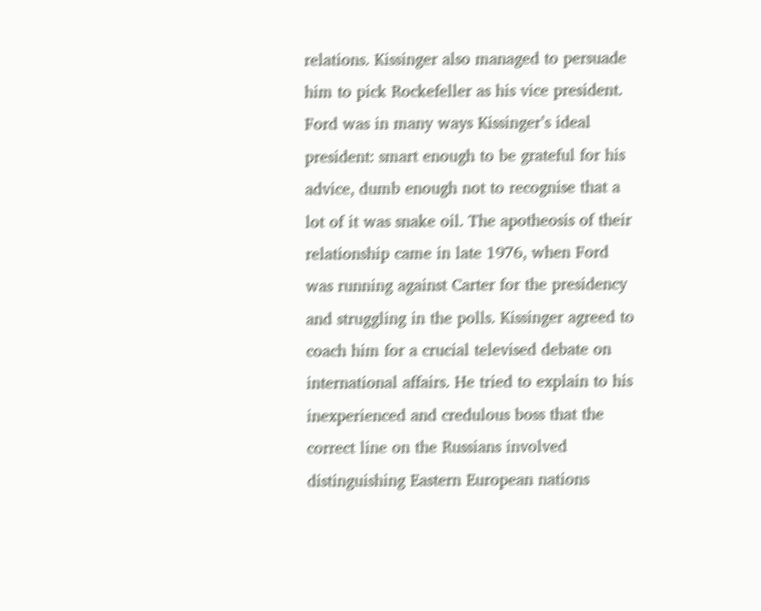relations. Kissinger also managed to persuade him to pick Rockefeller as his vice president. Ford was in many ways Kissinger’s ideal president: smart enough to be grateful for his advice, dumb enough not to recognise that a lot of it was snake oil. The apotheosis of their relationship came in late 1976, when Ford was running against Carter for the presidency and struggling in the polls. Kissinger agreed to coach him for a crucial televised debate on international affairs. He tried to explain to his inexperienced and credulous boss that the correct line on the Russians involved distinguishing Eastern European nations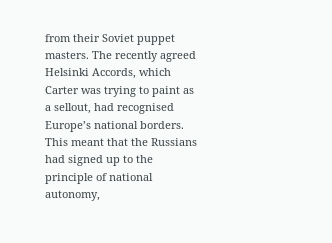from their Soviet puppet masters. The recently agreed Helsinki Accords, which Carter was trying to paint as a sellout, had recognised Europe’s national borders. This meant that the Russians had signed up to the principle of national autonomy,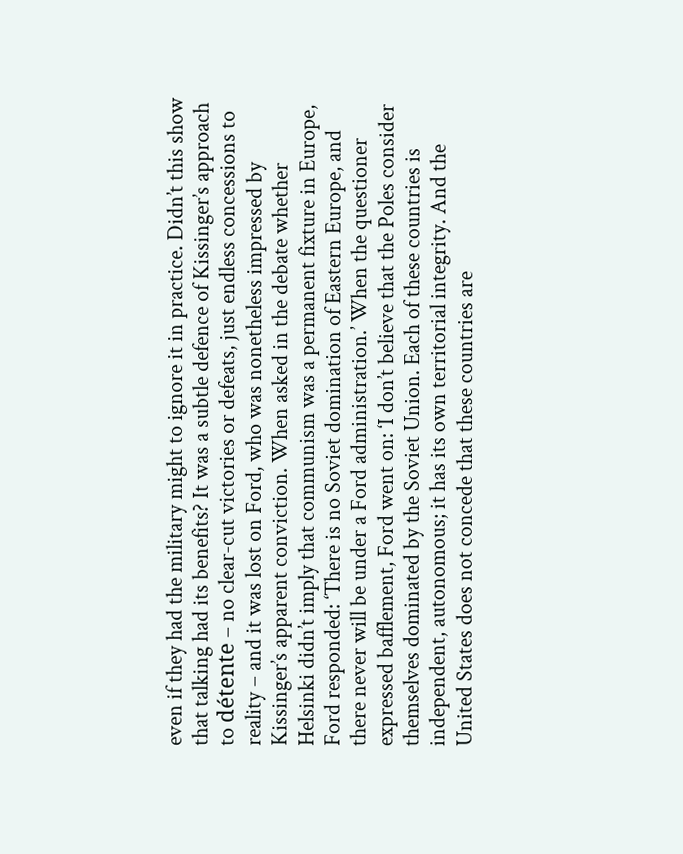even if they had the military might to ignore it in practice. Didn’t this show that talking had its benefits? It was a subtle defence of Kissinger’s approach to détente – no clear-cut victories or defeats, just endless concessions to reality – and it was lost on Ford, who was nonetheless impressed by Kissinger’s apparent conviction. When asked in the debate whether Helsinki didn’t imply that communism was a permanent fixture in Europe, Ford responded: ‘There is no Soviet domination of Eastern Europe, and there never will be under a Ford administration.’ When the questioner expressed bafflement, Ford went on: ‘I don’t believe that the Poles consider themselves dominated by the Soviet Union. Each of these countries is independent, autonomous; it has its own territorial integrity. And the United States does not concede that these countries are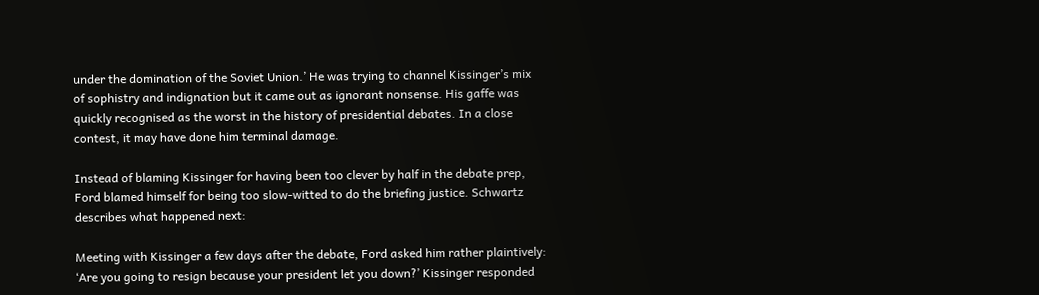under the domination of the Soviet Union.’ He was trying to channel Kissinger’s mix of sophistry and indignation but it came out as ignorant nonsense. His gaffe was quickly recognised as the worst in the history of presidential debates. In a close contest, it may have done him terminal damage.

Instead of blaming Kissinger for having been too clever by half in the debate prep, Ford blamed himself for being too slow-witted to do the briefing justice. Schwartz describes what happened next:

Meeting with Kissinger a few days after the debate, Ford asked him rather plaintively: ‘Are you going to resign because your president let you down?’ Kissinger responded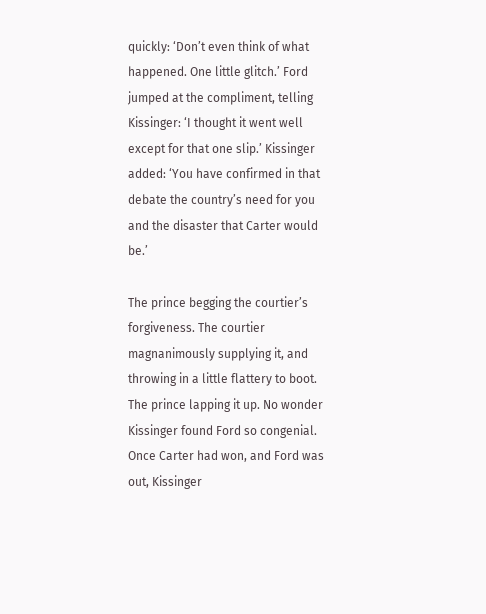quickly: ‘Don’t even think of what happened. One little glitch.’ Ford jumped at the compliment, telling Kissinger: ‘I thought it went well except for that one slip.’ Kissinger added: ‘You have confirmed in that debate the country’s need for you and the disaster that Carter would be.’

The prince begging the courtier’s forgiveness. The courtier magnanimously supplying it, and throwing in a little flattery to boot. The prince lapping it up. No wonder Kissinger found Ford so congenial. Once Carter had won, and Ford was out, Kissinger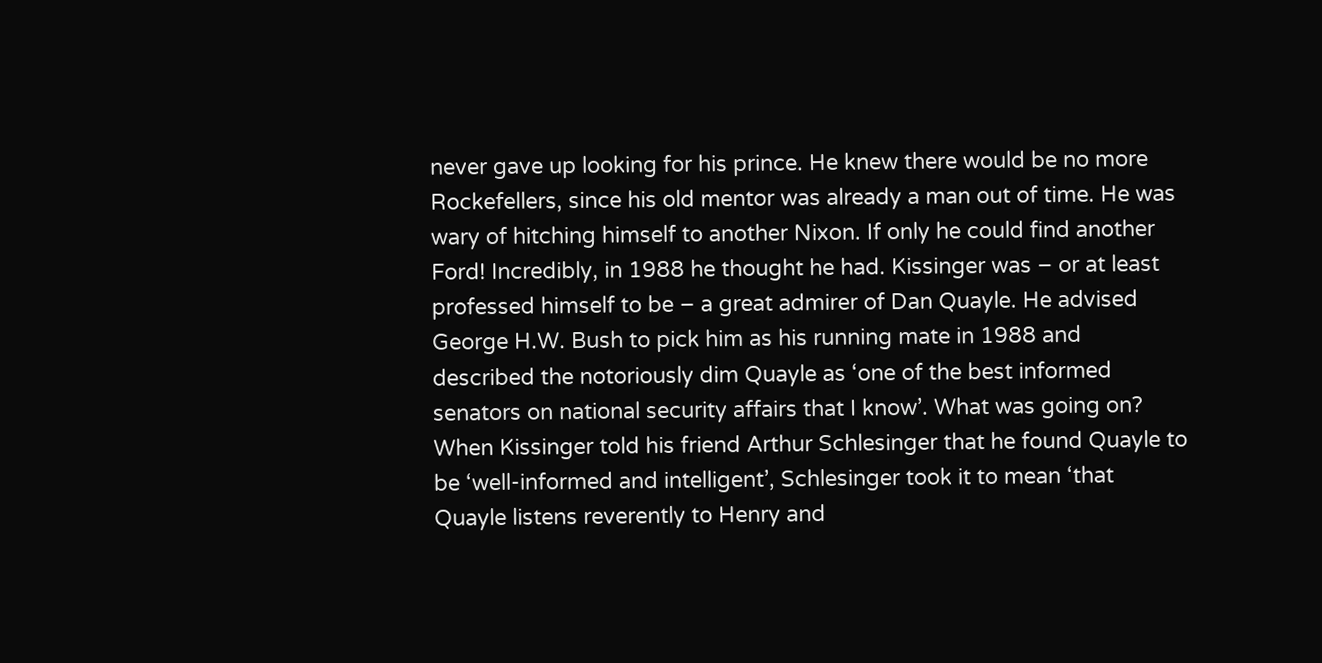never gave up looking for his prince. He knew there would be no more Rockefellers, since his old mentor was already a man out of time. He was wary of hitching himself to another Nixon. If only he could find another Ford! Incredibly, in 1988 he thought he had. Kissinger was – or at least professed himself to be – a great admirer of Dan Quayle. He advised George H.W. Bush to pick him as his running mate in 1988 and described the notoriously dim Quayle as ‘one of the best informed senators on national security affairs that I know’. What was going on? When Kissinger told his friend Arthur Schlesinger that he found Quayle to be ‘well-informed and intelligent’, Schlesinger took it to mean ‘that Quayle listens reverently to Henry and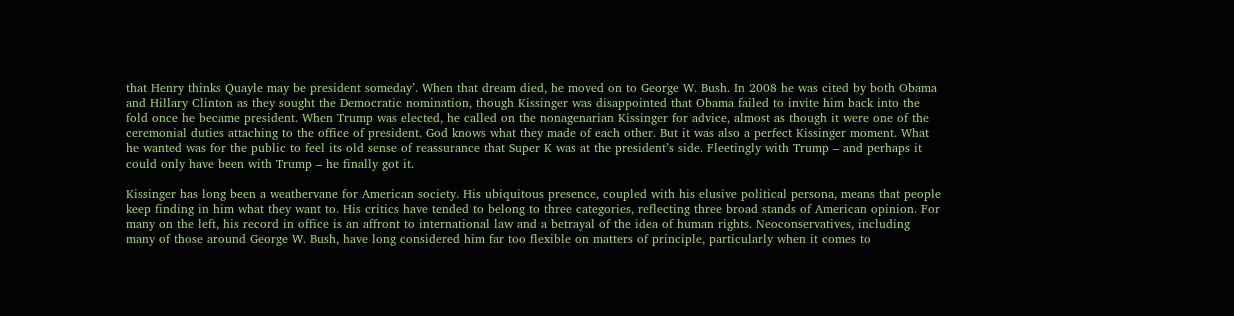that Henry thinks Quayle may be president someday’. When that dream died, he moved on to George W. Bush. In 2008 he was cited by both Obama and Hillary Clinton as they sought the Democratic nomination, though Kissinger was disappointed that Obama failed to invite him back into the fold once he became president. When Trump was elected, he called on the nonagenarian Kissinger for advice, almost as though it were one of the ceremonial duties attaching to the office of president. God knows what they made of each other. But it was also a perfect Kissinger moment. What he wanted was for the public to feel its old sense of reassurance that Super K was at the president’s side. Fleetingly with Trump – and perhaps it could only have been with Trump – he finally got it.

Kissinger has long been a weathervane for American society. His ubiquitous presence, coupled with his elusive political persona, means that people keep finding in him what they want to. His critics have tended to belong to three categories, reflecting three broad stands of American opinion. For many on the left, his record in office is an affront to international law and a betrayal of the idea of human rights. Neoconservatives, including many of those around George W. Bush, have long considered him far too flexible on matters of principle, particularly when it comes to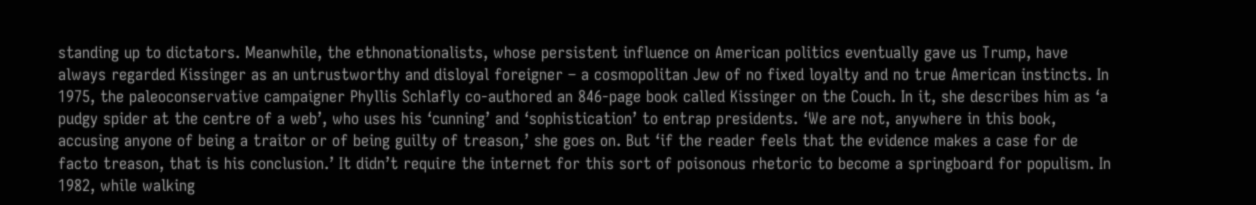standing up to dictators. Meanwhile, the ethnonationalists, whose persistent influence on American politics eventually gave us Trump, have always regarded Kissinger as an untrustworthy and disloyal foreigner – a cosmopolitan Jew of no fixed loyalty and no true American instincts. In 1975, the paleoconservative campaigner Phyllis Schlafly co-authored an 846-page book called Kissinger on the Couch. In it, she describes him as ‘a pudgy spider at the centre of a web’, who uses his ‘cunning’ and ‘sophistication’ to entrap presidents. ‘We are not, anywhere in this book, accusing anyone of being a traitor or of being guilty of treason,’ she goes on. But ‘if the reader feels that the evidence makes a case for de facto treason, that is his conclusion.’ It didn’t require the internet for this sort of poisonous rhetoric to become a springboard for populism. In 1982, while walking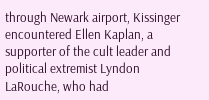through Newark airport, Kissinger encountered Ellen Kaplan, a supporter of the cult leader and political extremist Lyndon LaRouche, who had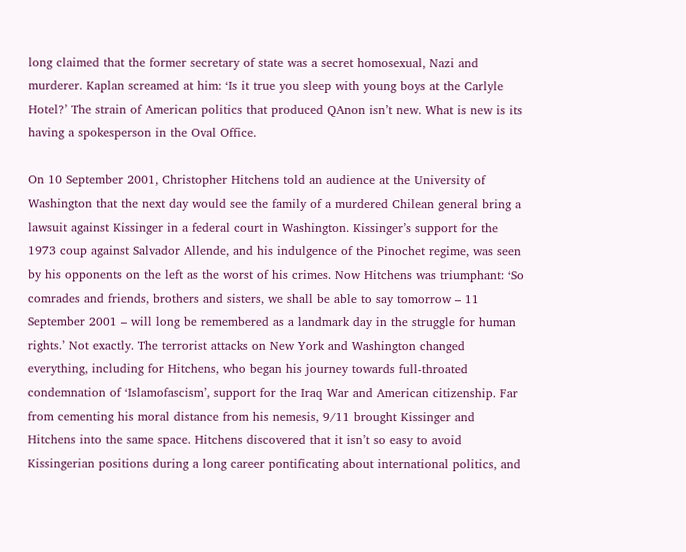long claimed that the former secretary of state was a secret homosexual, Nazi and murderer. Kaplan screamed at him: ‘Is it true you sleep with young boys at the Carlyle Hotel?’ The strain of American politics that produced QAnon isn’t new. What is new is its having a spokesperson in the Oval Office.

On 10 September 2001, Christopher Hitchens told an audience at the University of Washington that the next day would see the family of a murdered Chilean general bring a lawsuit against Kissinger in a federal court in Washington. Kissinger’s support for the 1973 coup against Salvador Allende, and his indulgence of the Pinochet regime, was seen by his opponents on the left as the worst of his crimes. Now Hitchens was triumphant: ‘So comrades and friends, brothers and sisters, we shall be able to say tomorrow – 11 September 2001 – will long be remembered as a landmark day in the struggle for human rights.’ Not exactly. The terrorist attacks on New York and Washington changed everything, including for Hitchens, who began his journey towards full-throated condemnation of ‘Islamofascism’, support for the Iraq War and American citizenship. Far from cementing his moral distance from his nemesis, 9/11 brought Kissinger and Hitchens into the same space. Hitchens discovered that it isn’t so easy to avoid Kissingerian positions during a long career pontificating about international politics, and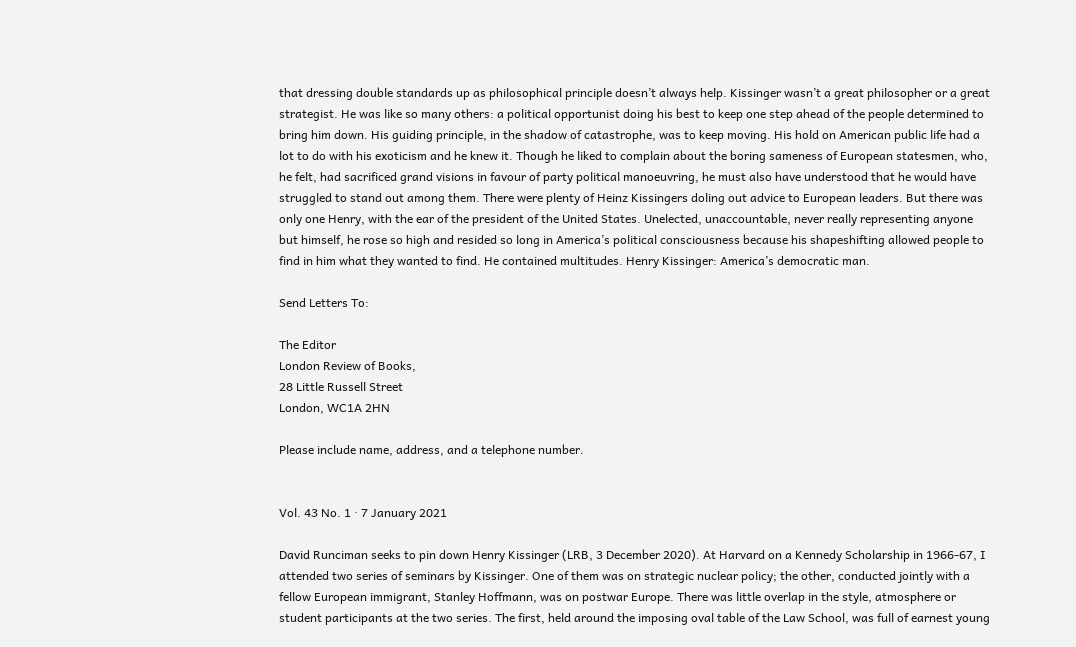that dressing double standards up as philosophical principle doesn’t always help. Kissinger wasn’t a great philosopher or a great strategist. He was like so many others: a political opportunist doing his best to keep one step ahead of the people determined to bring him down. His guiding principle, in the shadow of catastrophe, was to keep moving. His hold on American public life had a lot to do with his exoticism and he knew it. Though he liked to complain about the boring sameness of European statesmen, who, he felt, had sacrificed grand visions in favour of party political manoeuvring, he must also have understood that he would have struggled to stand out among them. There were plenty of Heinz Kissingers doling out advice to European leaders. But there was only one Henry, with the ear of the president of the United States. Unelected, unaccountable, never really representing anyone but himself, he rose so high and resided so long in America’s political consciousness because his shapeshifting allowed people to find in him what they wanted to find. He contained multitudes. Henry Kissinger: America’s democratic man.

Send Letters To:

The Editor
London Review of Books,
28 Little Russell Street
London, WC1A 2HN

Please include name, address, and a telephone number.


Vol. 43 No. 1 · 7 January 2021

David Runciman seeks to pin down Henry Kissinger (LRB, 3 December 2020). At Harvard on a Kennedy Scholarship in 1966-67, I attended two series of seminars by Kissinger. One of them was on strategic nuclear policy; the other, conducted jointly with a fellow European immigrant, Stanley Hoffmann, was on postwar Europe. There was little overlap in the style, atmosphere or student participants at the two series. The first, held around the imposing oval table of the Law School, was full of earnest young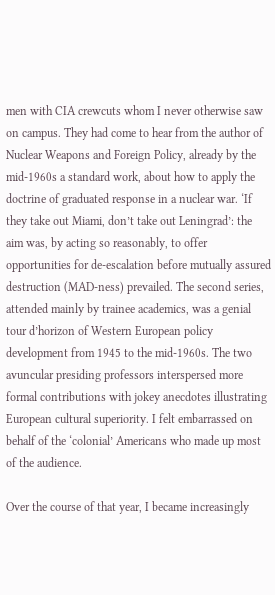men with CIA crewcuts whom I never otherwise saw on campus. They had come to hear from the author of Nuclear Weapons and Foreign Policy, already by the mid-1960s a standard work, about how to apply the doctrine of graduated response in a nuclear war. ‘If they take out Miami, don’t take out Leningrad’: the aim was, by acting so reasonably, to offer opportunities for de-escalation before mutually assured destruction (MAD-ness) prevailed. The second series, attended mainly by trainee academics, was a genial tour d’horizon of Western European policy development from 1945 to the mid-1960s. The two avuncular presiding professors interspersed more formal contributions with jokey anecdotes illustrating European cultural superiority. I felt embarrassed on behalf of the ‘colonial’ Americans who made up most of the audience.

Over the course of that year, I became increasingly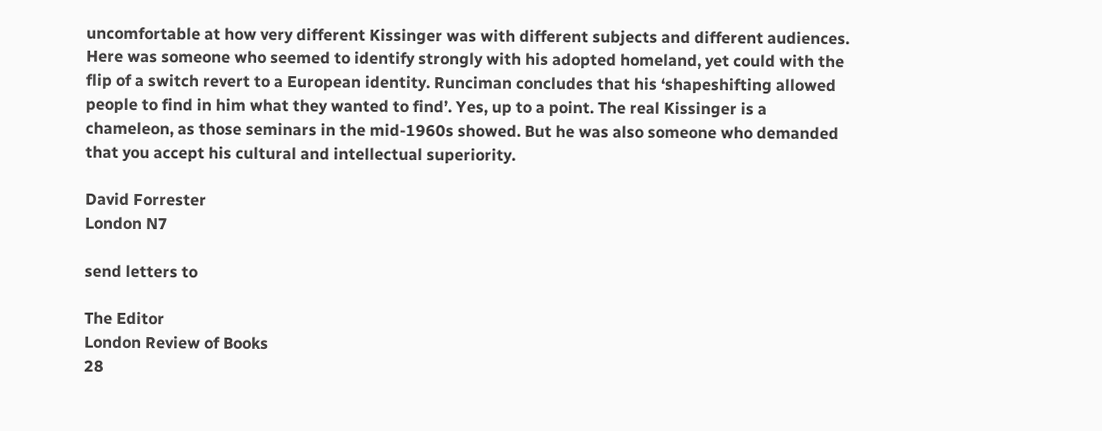uncomfortable at how very different Kissinger was with different subjects and different audiences. Here was someone who seemed to identify strongly with his adopted homeland, yet could with the flip of a switch revert to a European identity. Runciman concludes that his ‘shapeshifting allowed people to find in him what they wanted to find’. Yes, up to a point. The real Kissinger is a chameleon, as those seminars in the mid-1960s showed. But he was also someone who demanded that you accept his cultural and intellectual superiority.

David Forrester
London N7

send letters to

The Editor
London Review of Books
28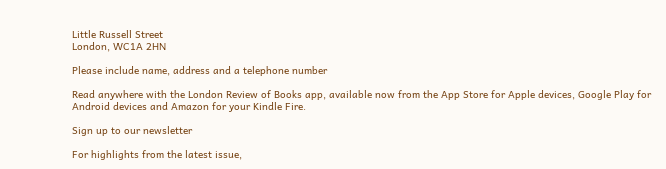Little Russell Street
London, WC1A 2HN

Please include name, address and a telephone number

Read anywhere with the London Review of Books app, available now from the App Store for Apple devices, Google Play for Android devices and Amazon for your Kindle Fire.

Sign up to our newsletter

For highlights from the latest issue,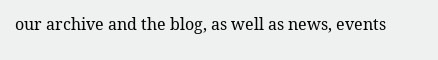our archive and the blog, as well as news, events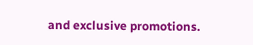and exclusive promotions.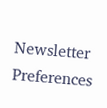Newsletter Preferences